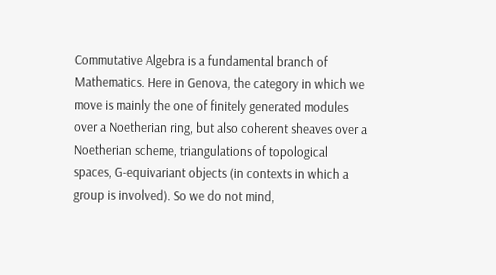Commutative Algebra is a fundamental branch of Mathematics. Here in Genova, the category in which we move is mainly the one of finitely generated modules over a Noetherian ring, but also coherent sheaves over a Noetherian scheme, triangulations of topological spaces, G-equivariant objects (in contexts in which a group is involved). So we do not mind,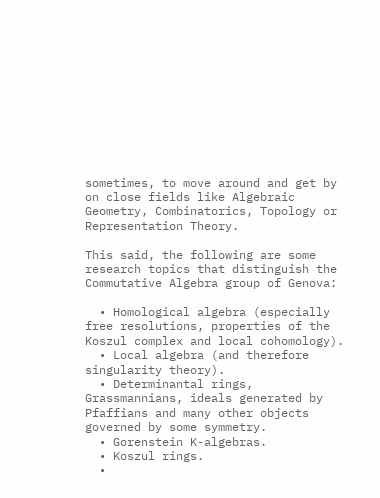sometimes, to move around and get by on close fields like Algebraic Geometry, Combinatorics, Topology or Representation Theory.

This said, the following are some research topics that distinguish the Commutative Algebra group of Genova:

  • Homological algebra (especially free resolutions, properties of the Koszul complex and local cohomology).
  • Local algebra (and therefore singularity theory).
  • Determinantal rings, Grassmannians, ideals generated by Pfaffians and many other objects governed by some symmetry.
  • Gorenstein K-algebras.
  • Koszul rings.
  •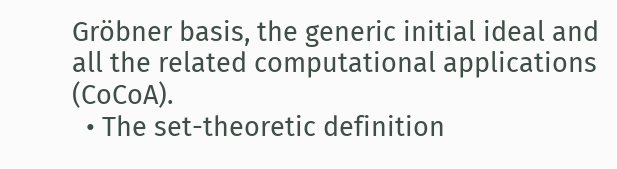Gröbner basis, the generic initial ideal and all the related computational applications (CoCoA).
  • The set-theoretic definition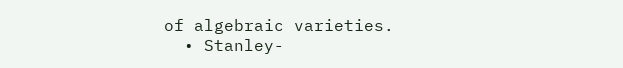of algebraic varieties.
  • Stanley-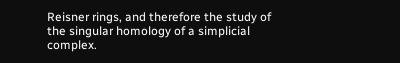Reisner rings, and therefore the study of the singular homology of a simplicial complex.